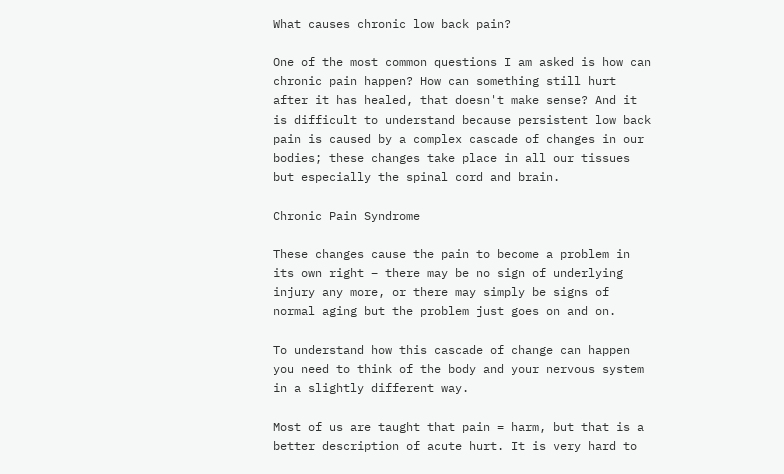What causes chronic low back pain?

One of the most common questions I am asked is how can chronic pain happen? How can something still hurt after it has healed, that doesn't make sense? And it is difficult to understand because persistent low back pain is caused by a complex cascade of changes in our bodies; these changes take place in all our tissues but especially the spinal cord and brain.

Chronic Pain Syndrome

These changes cause the pain to become a problem in its own right – there may be no sign of underlying injury any more, or there may simply be signs of normal aging but the problem just goes on and on.

To understand how this cascade of change can happen you need to think of the body and your nervous system in a slightly different way.

Most of us are taught that pain = harm, but that is a better description of acute hurt. It is very hard to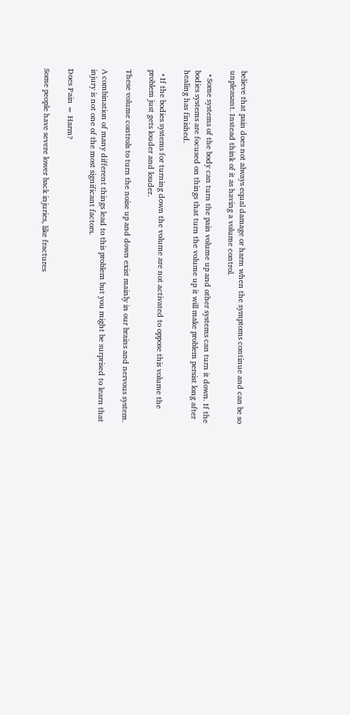believe that pain does not always equal damage or harm when the symptoms continue and can be so unpleasant. Instead think of it as having a volume control.

  • Some systems of the body can turn the pain volume up and other systems can turn it down. If the bodies systems are focused on things that turn the volume up it will make problem persist long after healing has finished.

  • If the bodies systems for turning down the volume are not activated to oppose this volume the problem just gets louder and louder.

These volume controls to turn the noise up and down exist mainly in our brains and nervous system.

A combination of many different things lead to this problem but you might be surprised to learn that injury is not one of the most significant factors.

Does Pain = Harm?

Some people have severe lower back injuries, like fractures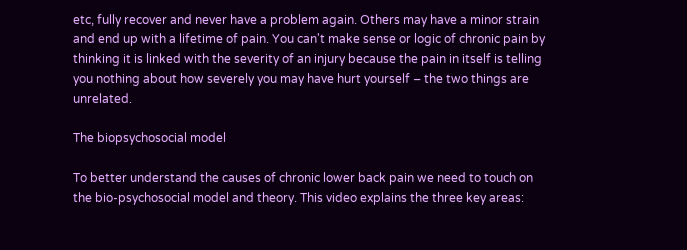etc, fully recover and never have a problem again. Others may have a minor strain and end up with a lifetime of pain. You can't make sense or logic of chronic pain by thinking it is linked with the severity of an injury because the pain in itself is telling you nothing about how severely you may have hurt yourself – the two things are unrelated.

The biopsychosocial model

To better understand the causes of chronic lower back pain we need to touch on the bio-psychosocial model and theory. This video explains the three key areas: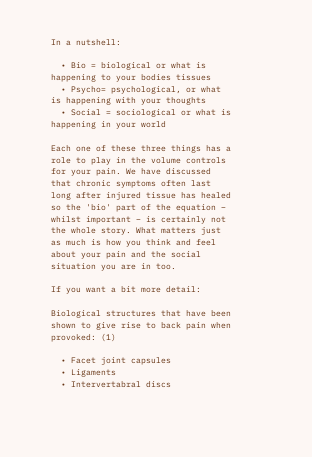In a nutshell:

  • Bio = biological or what is happening to your bodies tissues
  • Psycho= psychological, or what is happening with your thoughts
  • Social = sociological or what is happening in your world

Each one of these three things has a role to play in the volume controls for your pain. We have discussed that chronic symptoms often last long after injured tissue has healed so the 'bio' part of the equation – whilst important – is certainly not the whole story. What matters just as much is how you think and feel about your pain and the social situation you are in too.

If you want a bit more detail:

Biological structures that have been shown to give rise to back pain when provoked: (1)

  • Facet joint capsules
  • Ligaments
  • Intervertabral discs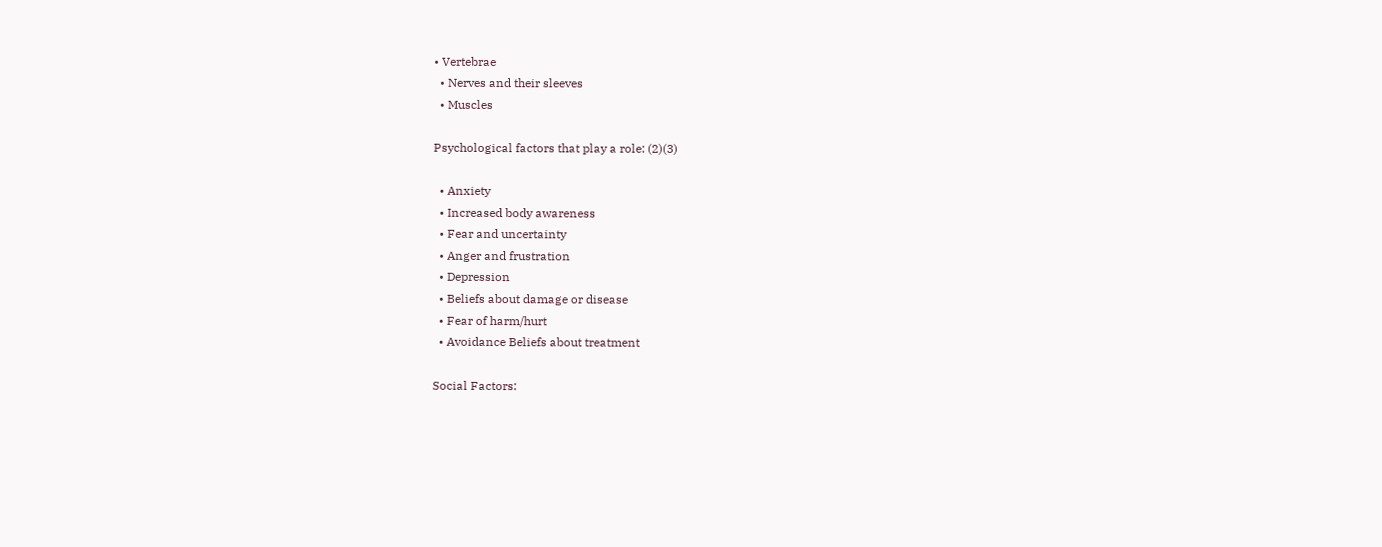• Vertebrae
  • Nerves and their sleeves
  • Muscles

Psychological factors that play a role: (2)(3)

  • Anxiety
  • Increased body awareness
  • Fear and uncertainty
  • Anger and frustration
  • Depression
  • Beliefs about damage or disease
  • Fear of harm/hurt
  • Avoidance Beliefs about treatment

Social Factors: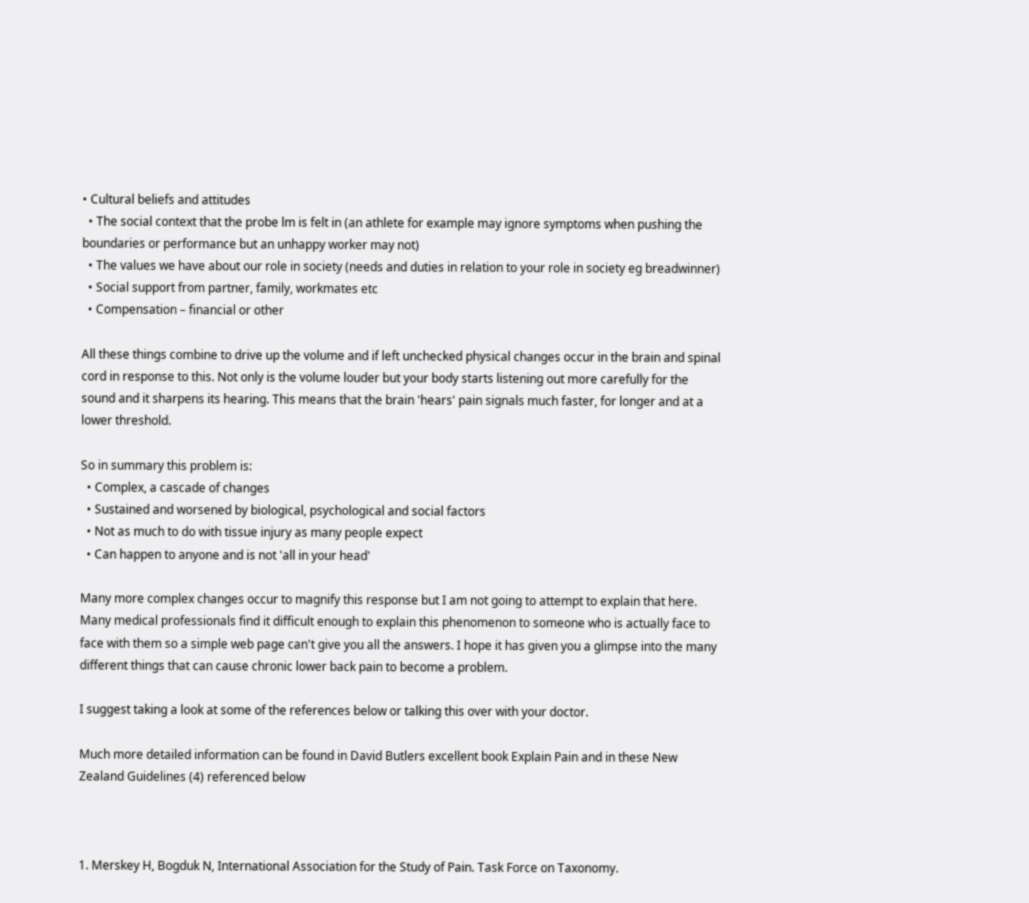• Cultural beliefs and attitudes
  • The social context that the probe lm is felt in (an athlete for example may ignore symptoms when pushing the boundaries or performance but an unhappy worker may not)
  • The values we have about our role in society (needs and duties in relation to your role in society eg breadwinner)
  • Social support from partner, family, workmates etc
  • Compensation – financial or other

All these things combine to drive up the volume and if left unchecked physical changes occur in the brain and spinal cord in response to this. Not only is the volume louder but your body starts listening out more carefully for the sound and it sharpens its hearing. This means that the brain 'hears' pain signals much faster, for longer and at a lower threshold.

So in summary this problem is:
  • Complex, a cascade of changes
  • Sustained and worsened by biological, psychological and social factors
  • Not as much to do with tissue injury as many people expect
  • Can happen to anyone and is not 'all in your head'

Many more complex changes occur to magnify this response but I am not going to attempt to explain that here. Many medical professionals find it difficult enough to explain this phenomenon to someone who is actually face to face with them so a simple web page can't give you all the answers. I hope it has given you a glimpse into the many different things that can cause chronic lower back pain to become a problem.

I suggest taking a look at some of the references below or talking this over with your doctor.

Much more detailed information can be found in David Butlers excellent book Explain Pain and in these New Zealand Guidelines (4) referenced below



1. Merskey H, Bogduk N, International Association for the Study of Pain. Task Force on Taxonomy.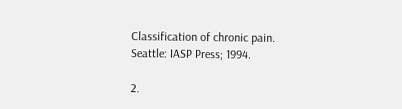Classification of chronic pain. Seattle: IASP Press; 1994.

2.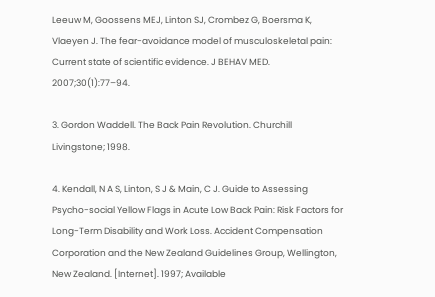Leeuw M, Goossens MEJ, Linton SJ, Crombez G, Boersma K, Vlaeyen J. The fear-avoidance model of musculoskeletal pain: Current state of scientific evidence. J BEHAV MED. 2007;30(1):77–94.

3. Gordon Waddell. The Back Pain Revolution. Churchill Livingstone; 1998.

4. Kendall, N A S, Linton, S J & Main, C J. Guide to Assessing Psycho-social Yellow Flags in Acute Low Back Pain: Risk Factors for Long-Term Disability and Work Loss. Accident Compensation Corporation and the New Zealand Guidelines Group, Wellington, New Zealand. [Internet]. 1997; Available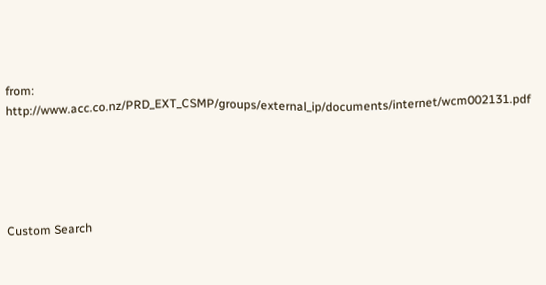from: http://www.acc.co.nz/PRD_EXT_CSMP/groups/external_ip/documents/internet/wcm002131.pdf





Custom Search